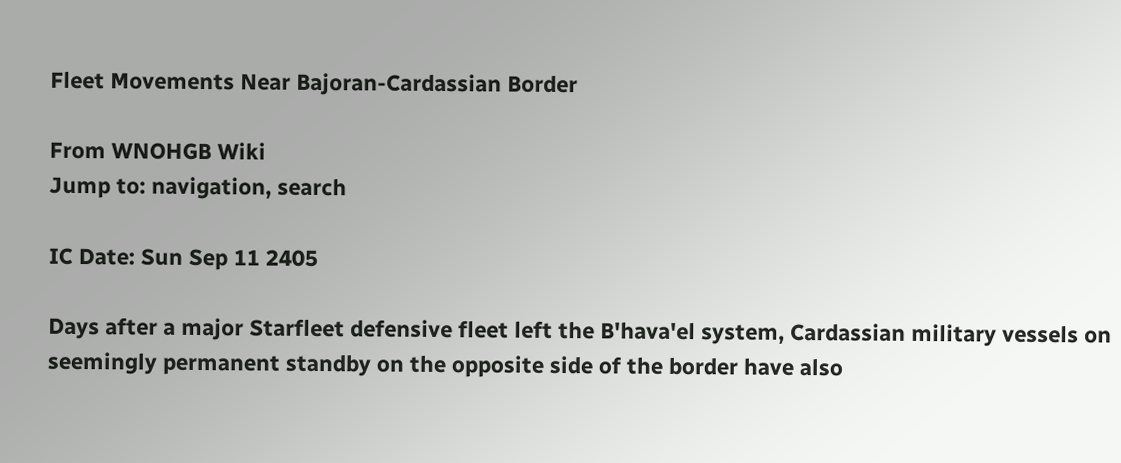Fleet Movements Near Bajoran-Cardassian Border

From WNOHGB Wiki
Jump to: navigation, search

IC Date: Sun Sep 11 2405

Days after a major Starfleet defensive fleet left the B'hava'el system, Cardassian military vessels on seemingly permanent standby on the opposite side of the border have also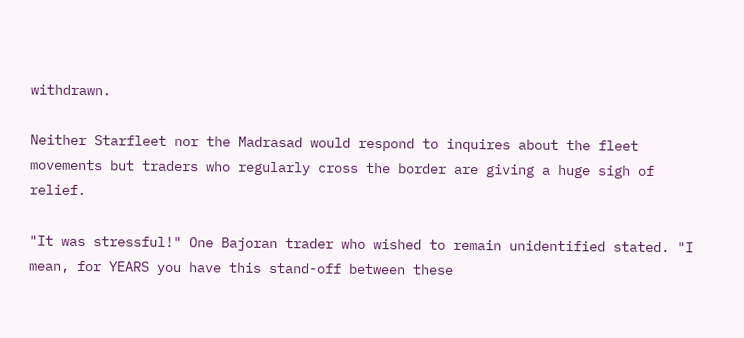withdrawn.

Neither Starfleet nor the Madrasad would respond to inquires about the fleet movements but traders who regularly cross the border are giving a huge sigh of relief.

"It was stressful!" One Bajoran trader who wished to remain unidentified stated. "I mean, for YEARS you have this stand-off between these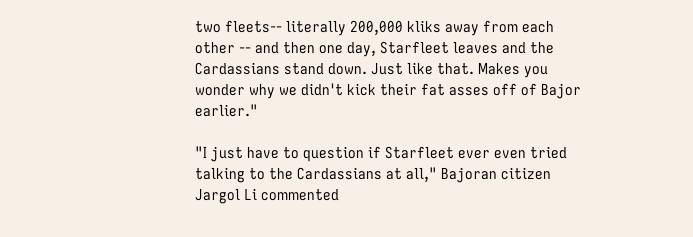two fleets-- literally 200,000 kliks away from each other -- and then one day, Starfleet leaves and the Cardassians stand down. Just like that. Makes you wonder why we didn't kick their fat asses off of Bajor earlier."

"I just have to question if Starfleet ever even tried talking to the Cardassians at all," Bajoran citizen Jargol Li commented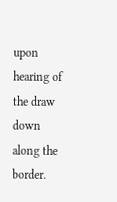upon hearing of the draw down along the border.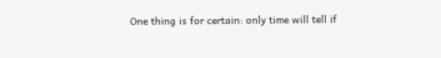One thing is for certain: only time will tell if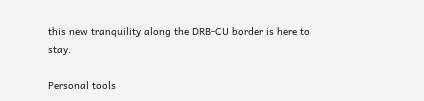this new tranquility along the DRB-CU border is here to stay.

Personal tools